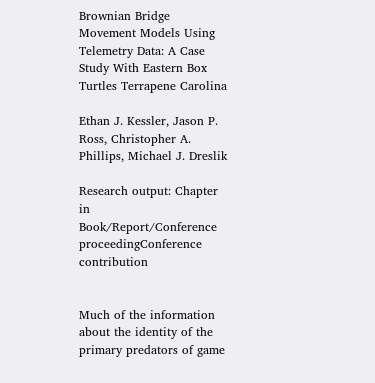Brownian Bridge Movement Models Using Telemetry Data: A Case Study With Eastern Box Turtles Terrapene Carolina

Ethan J. Kessler, Jason P. Ross, Christopher A. Phillips, Michael J. Dreslik

Research output: Chapter in Book/Report/Conference proceedingConference contribution


Much of the information about the identity of the primary predators of game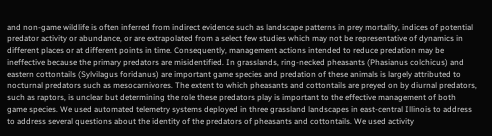and non-game wildlife is often inferred from indirect evidence such as landscape patterns in prey mortality, indices of potential predator activity or abundance, or are extrapolated from a select few studies which may not be representative of dynamics in different places or at different points in time. Consequently, management actions intended to reduce predation may be ineffective because the primary predators are misidentified. In grasslands, ring-necked pheasants (Phasianus colchicus) and eastern cottontails (Sylvilagus foridanus) are important game species and predation of these animals is largely attributed to nocturnal predators such as mesocarnivores. The extent to which pheasants and cottontails are preyed on by diurnal predators, such as raptors, is unclear but determining the role these predators play is important to the effective management of both game species. We used automated telemetry systems deployed in three grassland landscapes in east-central Illinois to address to address several questions about the identity of the predators of pheasants and cottontails. We used activity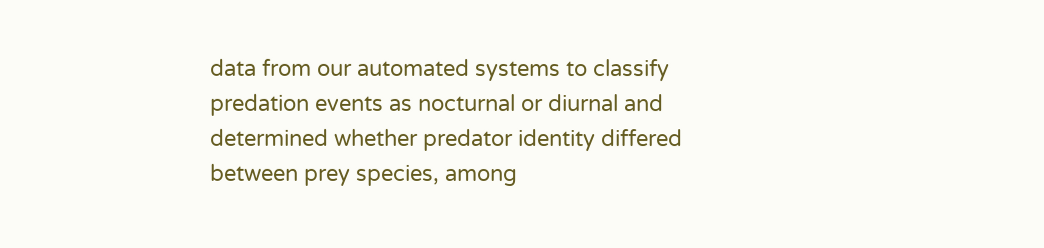data from our automated systems to classify predation events as nocturnal or diurnal and determined whether predator identity differed between prey species, among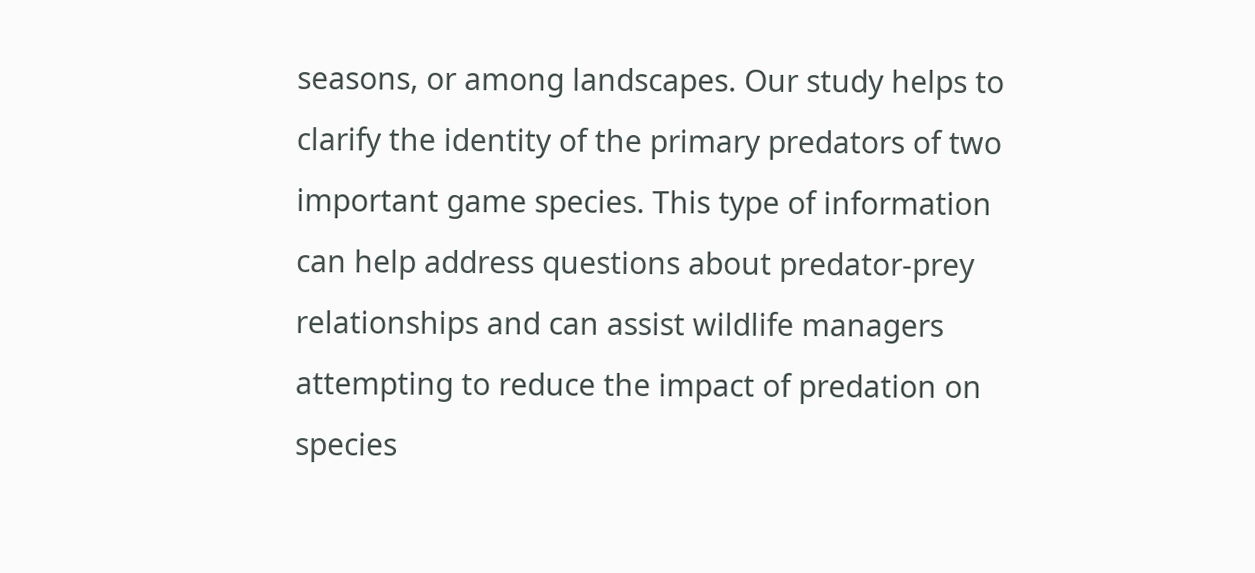seasons, or among landscapes. Our study helps to clarify the identity of the primary predators of two important game species. This type of information can help address questions about predator-prey relationships and can assist wildlife managers attempting to reduce the impact of predation on species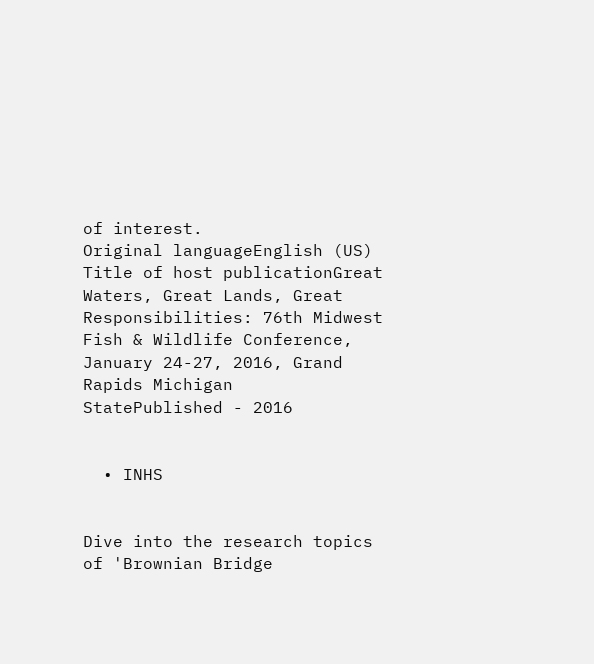of interest.
Original languageEnglish (US)
Title of host publicationGreat Waters, Great Lands, Great Responsibilities: 76th Midwest Fish & Wildlife Conference, January 24-27, 2016, Grand Rapids Michigan
StatePublished - 2016


  • INHS


Dive into the research topics of 'Brownian Bridge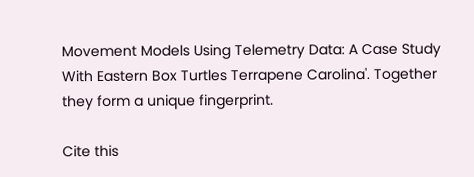Movement Models Using Telemetry Data: A Case Study With Eastern Box Turtles Terrapene Carolina'. Together they form a unique fingerprint.

Cite this